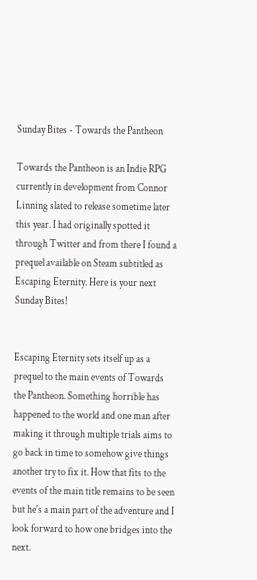Sunday Bites - Towards the Pantheon

Towards the Pantheon is an Indie RPG currently in development from Connor Linning slated to release sometime later this year. I had originally spotted it through Twitter and from there I found a prequel available on Steam subtitled as Escaping Eternity. Here is your next Sunday Bites!


Escaping Eternity sets itself up as a prequel to the main events of Towards the Pantheon. Something horrible has happened to the world and one man after making it through multiple trials aims to go back in time to somehow give things another try to fix it. How that fits to the events of the main title remains to be seen but he's a main part of the adventure and I look forward to how one bridges into the next.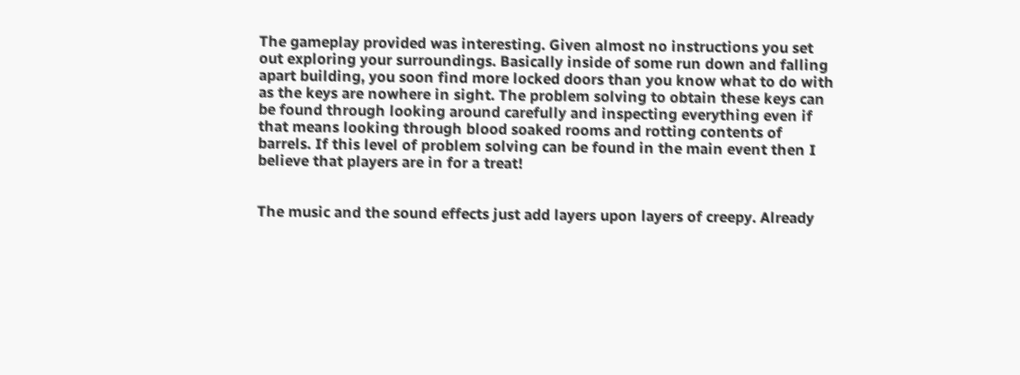The gameplay provided was interesting. Given almost no instructions you set out exploring your surroundings. Basically inside of some run down and falling apart building, you soon find more locked doors than you know what to do with as the keys are nowhere in sight. The problem solving to obtain these keys can be found through looking around carefully and inspecting everything even if that means looking through blood soaked rooms and rotting contents of barrels. If this level of problem solving can be found in the main event then I believe that players are in for a treat!


The music and the sound effects just add layers upon layers of creepy. Already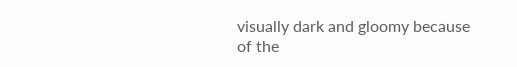visually dark and gloomy because of the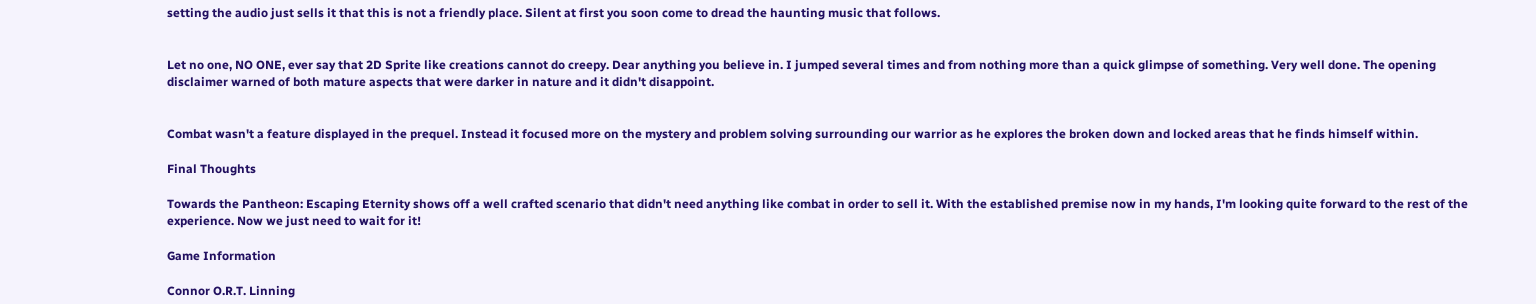setting the audio just sells it that this is not a friendly place. Silent at first you soon come to dread the haunting music that follows.


Let no one, NO ONE, ever say that 2D Sprite like creations cannot do creepy. Dear anything you believe in. I jumped several times and from nothing more than a quick glimpse of something. Very well done. The opening disclaimer warned of both mature aspects that were darker in nature and it didn't disappoint.


Combat wasn't a feature displayed in the prequel. Instead it focused more on the mystery and problem solving surrounding our warrior as he explores the broken down and locked areas that he finds himself within.

Final Thoughts

Towards the Pantheon: Escaping Eternity shows off a well crafted scenario that didn't need anything like combat in order to sell it. With the established premise now in my hands, I'm looking quite forward to the rest of the experience. Now we just need to wait for it!

Game Information

Connor O.R.T. Linning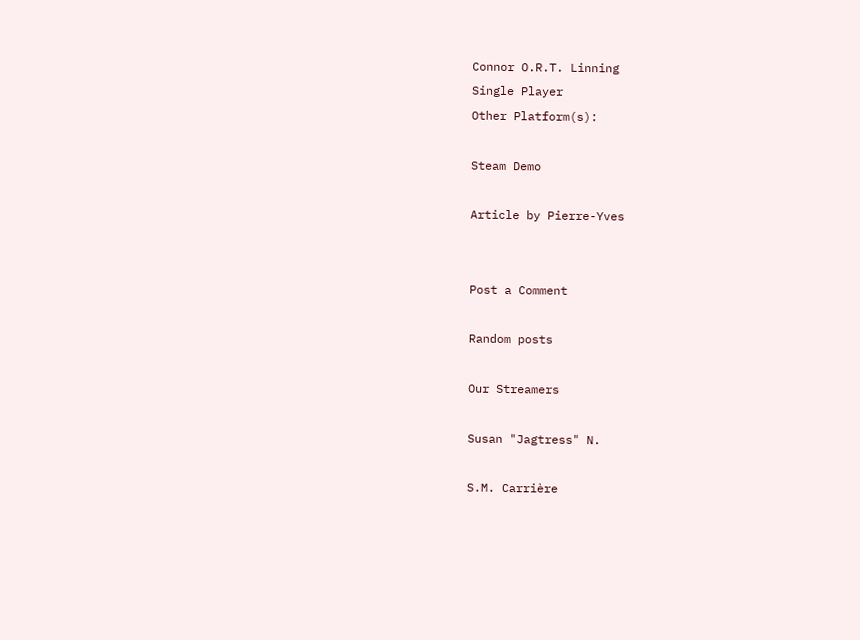Connor O.R.T. Linning
Single Player
Other Platform(s):

Steam Demo

Article by Pierre-Yves


Post a Comment

Random posts

Our Streamers

Susan "Jagtress" N.

S.M. Carrière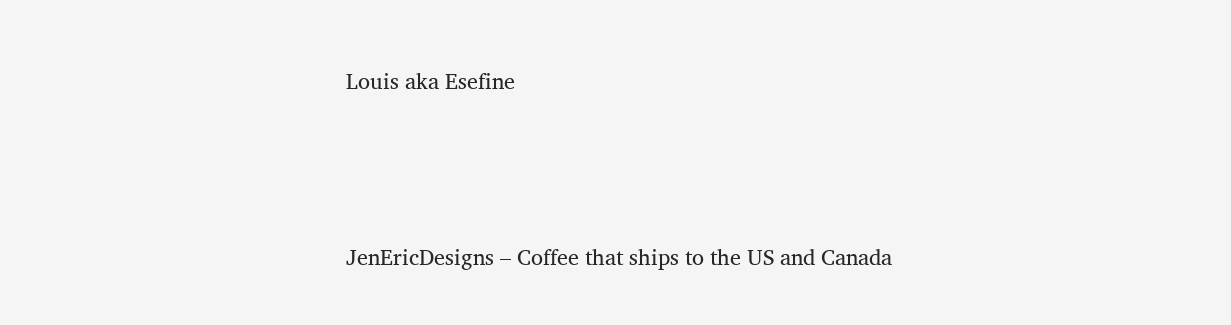Louis aka Esefine



JenEricDesigns – Coffee that ships to the US and Canada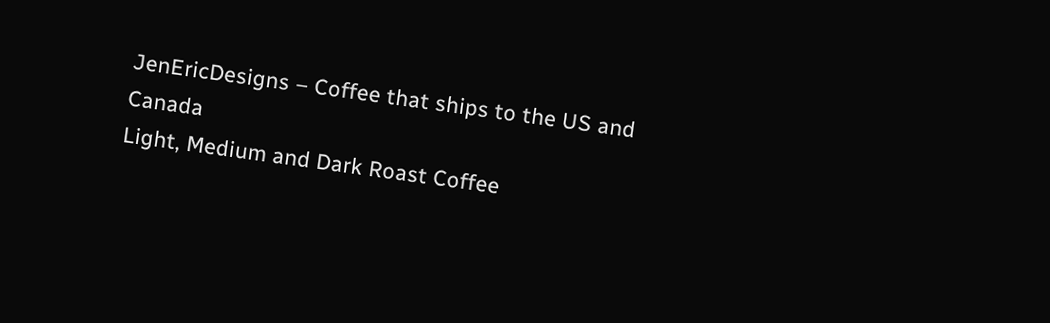JenEricDesigns – Coffee that ships to the US and Canada
Light, Medium and Dark Roast Coffee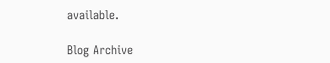available.

Blog Archive